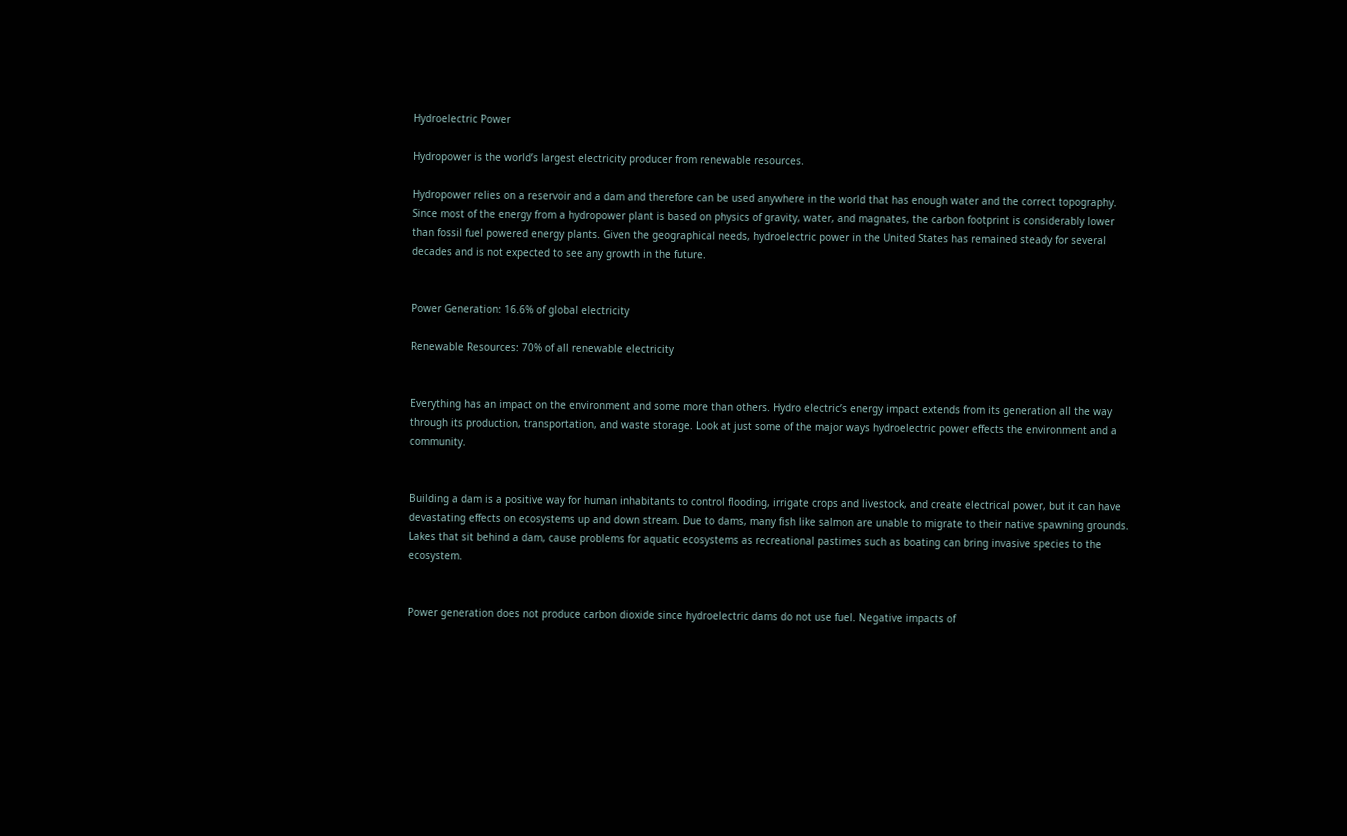Hydroelectric Power

Hydropower is the world’s largest electricity producer from renewable resources.

Hydropower relies on a reservoir and a dam and therefore can be used anywhere in the world that has enough water and the correct topography. Since most of the energy from a hydropower plant is based on physics of gravity, water, and magnates, the carbon footprint is considerably lower than fossil fuel powered energy plants. Given the geographical needs, hydroelectric power in the United States has remained steady for several decades and is not expected to see any growth in the future.


Power Generation: 16.6% of global electricity

Renewable Resources: 70% of all renewable electricity


Everything has an impact on the environment and some more than others. Hydro electric’s energy impact extends from its generation all the way through its production, transportation, and waste storage. Look at just some of the major ways hydroelectric power effects the environment and a community.


Building a dam is a positive way for human inhabitants to control flooding, irrigate crops and livestock, and create electrical power, but it can have devastating effects on ecosystems up and down stream. Due to dams, many fish like salmon are unable to migrate to their native spawning grounds. Lakes that sit behind a dam, cause problems for aquatic ecosystems as recreational pastimes such as boating can bring invasive species to the ecosystem.


Power generation does not produce carbon dioxide since hydroelectric dams do not use fuel. Negative impacts of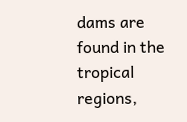dams are found in the tropical regions,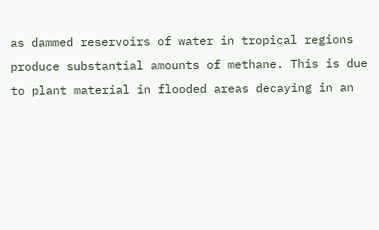as dammed reservoirs of water in tropical regions produce substantial amounts of methane. This is due to plant material in flooded areas decaying in an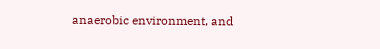anaerobic environment, and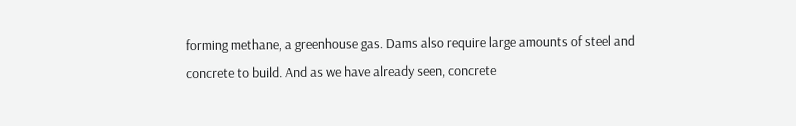forming methane, a greenhouse gas. Dams also require large amounts of steel and concrete to build. And as we have already seen, concrete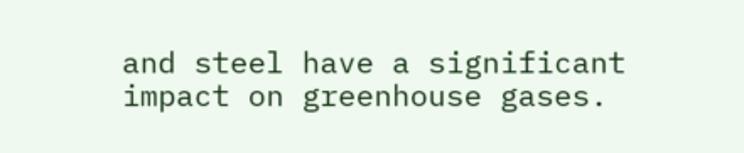and steel have a significant impact on greenhouse gases.